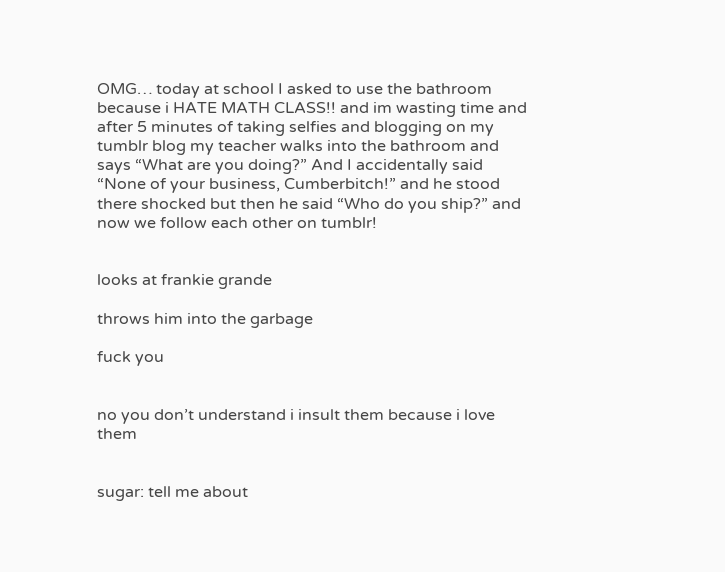OMG… today at school I asked to use the bathroom because i HATE MATH CLASS!! and im wasting time and after 5 minutes of taking selfies and blogging on my tumblr blog my teacher walks into the bathroom and says “What are you doing?” And I accidentally said “None of your business, Cumberbitch!” and he stood there shocked but then he said “Who do you ship?” and now we follow each other on tumblr!


looks at frankie grande

throws him into the garbage

fuck you


no you don’t understand i insult them because i love them


sugar: tell me about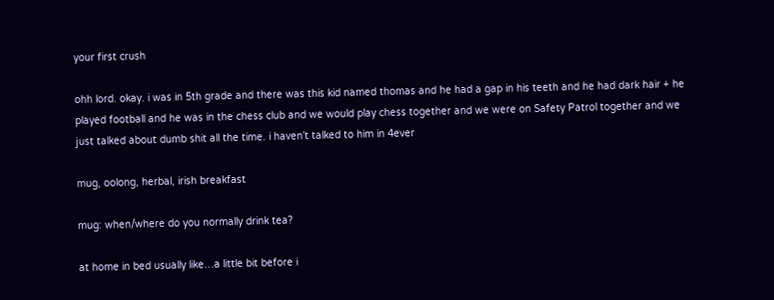your first crush

ohh lord. okay. i was in 5th grade and there was this kid named thomas and he had a gap in his teeth and he had dark hair + he played football and he was in the chess club and we would play chess together and we were on Safety Patrol together and we just talked about dumb shit all the time. i haven’t talked to him in 4ever

mug, oolong, herbal, irish breakfast

mug: when/where do you normally drink tea?

at home in bed usually like…a little bit before i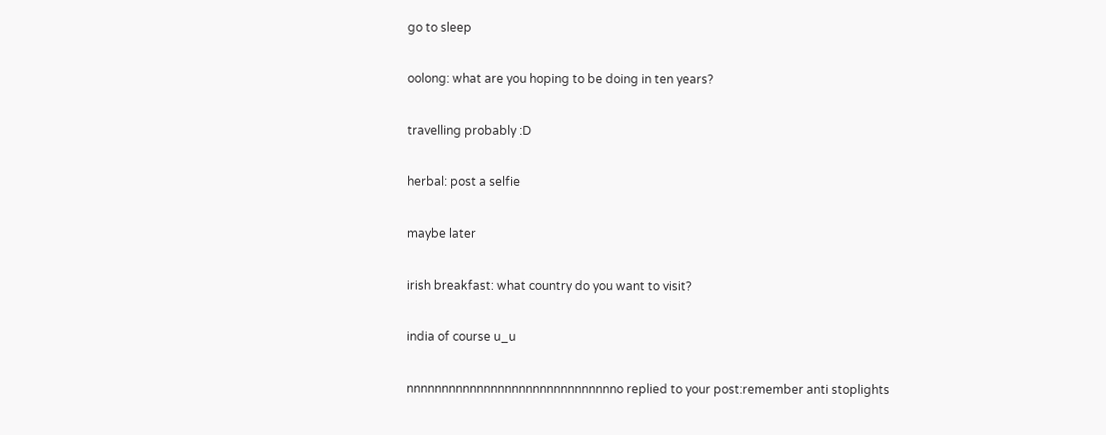go to sleep

oolong: what are you hoping to be doing in ten years?

travelling probably :D

herbal: post a selfie

maybe later

irish breakfast: what country do you want to visit?

india of course u_u

nnnnnnnnnnnnnnnnnnnnnnnnnnnnnno replied to your post:remember anti stoplights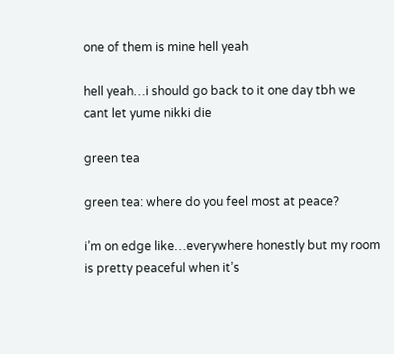one of them is mine hell yeah

hell yeah…i should go back to it one day tbh we cant let yume nikki die

green tea

green tea: where do you feel most at peace?

i’m on edge like…everywhere honestly but my room is pretty peaceful when it’s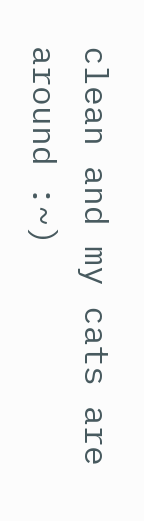clean and my cats are around :~)